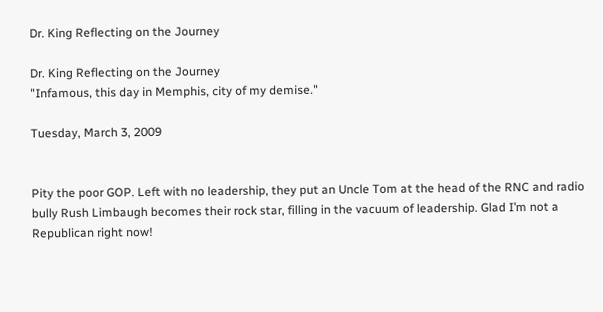Dr. King Reflecting on the Journey

Dr. King Reflecting on the Journey
"Infamous, this day in Memphis, city of my demise."

Tuesday, March 3, 2009


Pity the poor GOP. Left with no leadership, they put an Uncle Tom at the head of the RNC and radio bully Rush Limbaugh becomes their rock star, filling in the vacuum of leadership. Glad I’m not a Republican right now!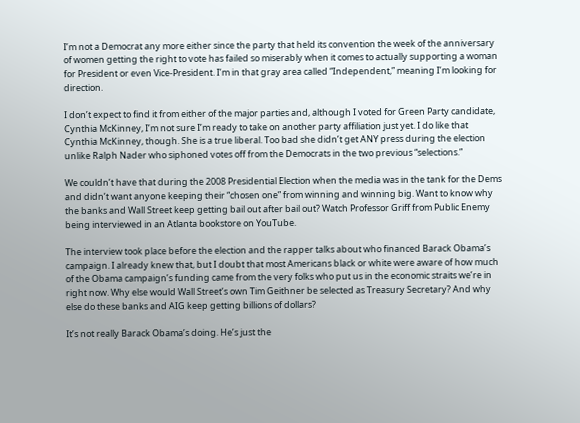I’m not a Democrat any more either since the party that held its convention the week of the anniversary of women getting the right to vote has failed so miserably when it comes to actually supporting a woman for President or even Vice-President. I’m in that gray area called “Independent,” meaning I’m looking for direction.

I don’t expect to find it from either of the major parties and, although I voted for Green Party candidate, Cynthia McKinney, I’m not sure I’m ready to take on another party affiliation just yet. I do like that Cynthia McKinney, though. She is a true liberal. Too bad she didn’t get ANY press during the election unlike Ralph Nader who siphoned votes off from the Democrats in the two previous “selections.”

We couldn’t have that during the 2008 Presidential Election when the media was in the tank for the Dems and didn’t want anyone keeping their “chosen one” from winning and winning big. Want to know why the banks and Wall Street keep getting bail out after bail out? Watch Professor Griff from Public Enemy being interviewed in an Atlanta bookstore on YouTube.

The interview took place before the election and the rapper talks about who financed Barack Obama’s campaign. I already knew that, but I doubt that most Americans black or white were aware of how much of the Obama campaign’s funding came from the very folks who put us in the economic straits we’re in right now. Why else would Wall Street’s own Tim Geithner be selected as Treasury Secretary? And why else do these banks and AIG keep getting billions of dollars?

It’s not really Barack Obama’s doing. He’s just the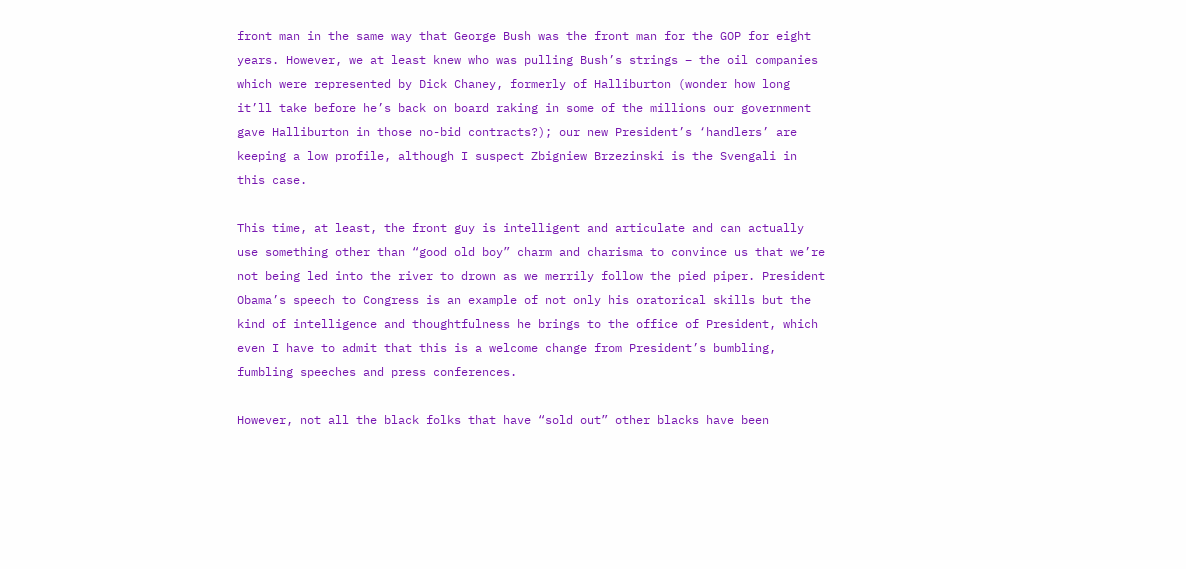front man in the same way that George Bush was the front man for the GOP for eight years. However, we at least knew who was pulling Bush’s strings – the oil companies which were represented by Dick Chaney, formerly of Halliburton (wonder how long it’ll take before he’s back on board raking in some of the millions our government gave Halliburton in those no-bid contracts?); our new President’s ‘handlers’ are keeping a low profile, although I suspect Zbigniew Brzezinski is the Svengali in this case.

This time, at least, the front guy is intelligent and articulate and can actually use something other than “good old boy” charm and charisma to convince us that we’re not being led into the river to drown as we merrily follow the pied piper. President Obama’s speech to Congress is an example of not only his oratorical skills but the kind of intelligence and thoughtfulness he brings to the office of President, which even I have to admit that this is a welcome change from President’s bumbling, fumbling speeches and press conferences.

However, not all the black folks that have “sold out” other blacks have been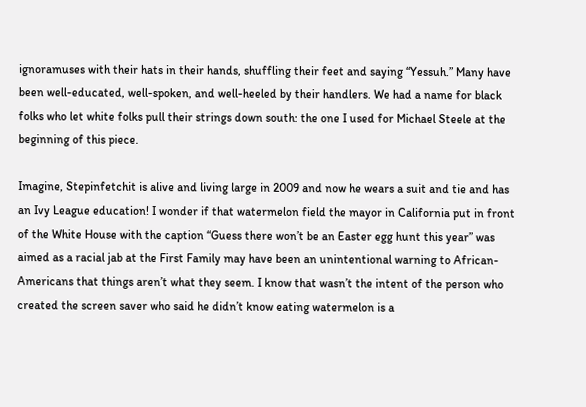ignoramuses with their hats in their hands, shuffling their feet and saying “Yessuh.” Many have been well-educated, well-spoken, and well-heeled by their handlers. We had a name for black folks who let white folks pull their strings down south: the one I used for Michael Steele at the beginning of this piece.

Imagine, Stepinfetchit is alive and living large in 2009 and now he wears a suit and tie and has an Ivy League education! I wonder if that watermelon field the mayor in California put in front of the White House with the caption “Guess there won’t be an Easter egg hunt this year” was aimed as a racial jab at the First Family may have been an unintentional warning to African-Americans that things aren’t what they seem. I know that wasn’t the intent of the person who created the screen saver who said he didn’t know eating watermelon is a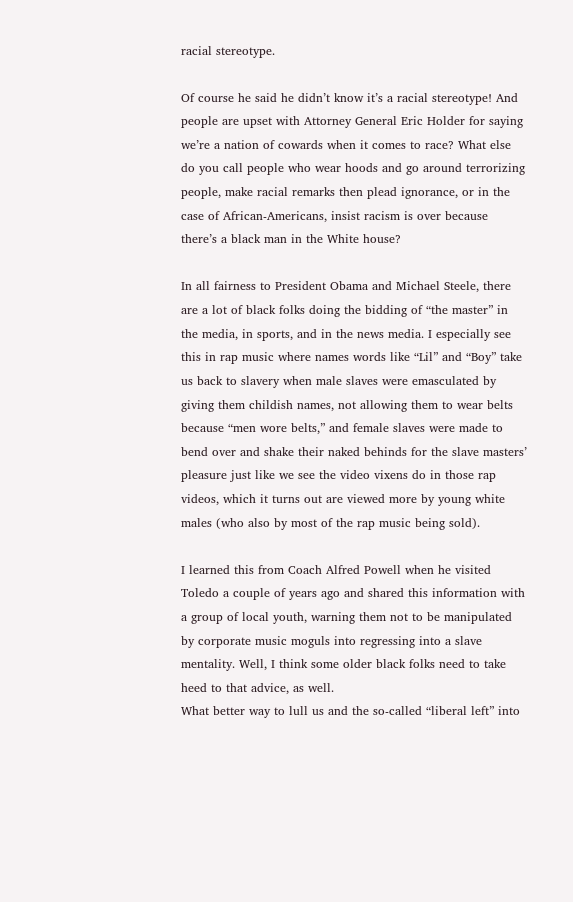racial stereotype.

Of course he said he didn’t know it’s a racial stereotype! And people are upset with Attorney General Eric Holder for saying we’re a nation of cowards when it comes to race? What else do you call people who wear hoods and go around terrorizing people, make racial remarks then plead ignorance, or in the case of African-Americans, insist racism is over because there’s a black man in the White house?

In all fairness to President Obama and Michael Steele, there are a lot of black folks doing the bidding of “the master” in the media, in sports, and in the news media. I especially see this in rap music where names words like “Lil” and “Boy” take us back to slavery when male slaves were emasculated by giving them childish names, not allowing them to wear belts because “men wore belts,” and female slaves were made to bend over and shake their naked behinds for the slave masters’ pleasure just like we see the video vixens do in those rap videos, which it turns out are viewed more by young white males (who also by most of the rap music being sold).

I learned this from Coach Alfred Powell when he visited Toledo a couple of years ago and shared this information with a group of local youth, warning them not to be manipulated by corporate music moguls into regressing into a slave mentality. Well, I think some older black folks need to take heed to that advice, as well.
What better way to lull us and the so-called “liberal left” into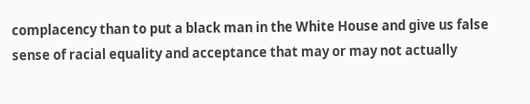complacency than to put a black man in the White House and give us false sense of racial equality and acceptance that may or may not actually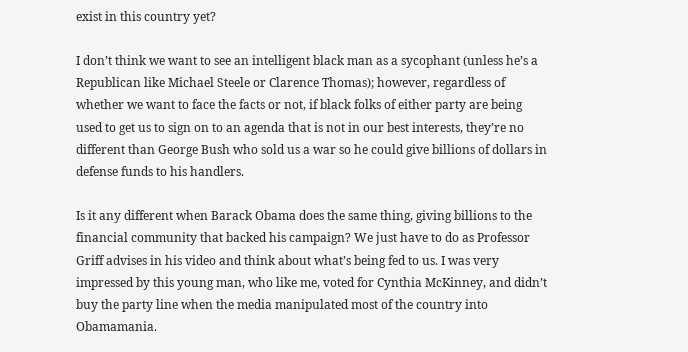exist in this country yet?

I don’t think we want to see an intelligent black man as a sycophant (unless he’s a Republican like Michael Steele or Clarence Thomas); however, regardless of whether we want to face the facts or not, if black folks of either party are being used to get us to sign on to an agenda that is not in our best interests, they’re no different than George Bush who sold us a war so he could give billions of dollars in defense funds to his handlers.

Is it any different when Barack Obama does the same thing, giving billions to the financial community that backed his campaign? We just have to do as Professor Griff advises in his video and think about what’s being fed to us. I was very impressed by this young man, who like me, voted for Cynthia McKinney, and didn’t buy the party line when the media manipulated most of the country into Obamamania.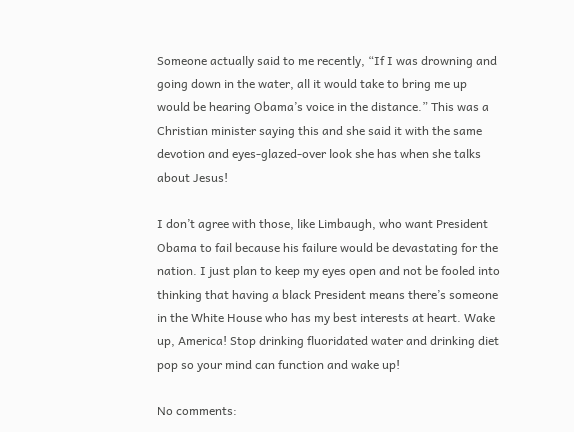Someone actually said to me recently, “If I was drowning and going down in the water, all it would take to bring me up would be hearing Obama’s voice in the distance.” This was a Christian minister saying this and she said it with the same devotion and eyes-glazed-over look she has when she talks about Jesus!

I don’t agree with those, like Limbaugh, who want President Obama to fail because his failure would be devastating for the nation. I just plan to keep my eyes open and not be fooled into thinking that having a black President means there’s someone in the White House who has my best interests at heart. Wake up, America! Stop drinking fluoridated water and drinking diet pop so your mind can function and wake up!

No comments: